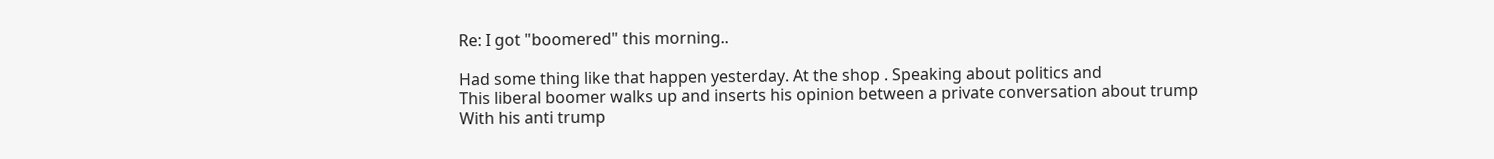Re: I got "boomered" this morning..

Had some thing like that happen yesterday. At the shop . Speaking about politics and
This liberal boomer walks up and inserts his opinion between a private conversation about trump
With his anti trump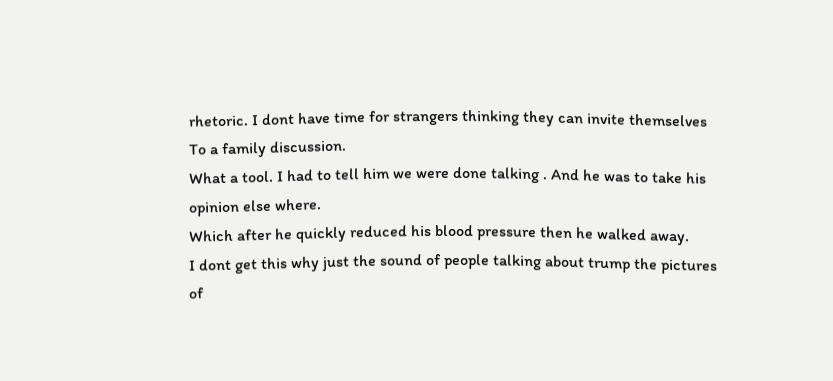rhetoric. I dont have time for strangers thinking they can invite themselves
To a family discussion.
What a tool. I had to tell him we were done talking . And he was to take his opinion else where.
Which after he quickly reduced his blood pressure then he walked away.
I dont get this why just the sound of people talking about trump the pictures of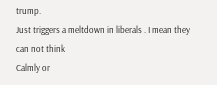trump.
Just triggers a meltdown in liberals . I mean they can not think
Calmly or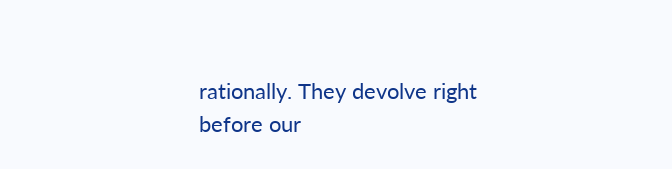rationally. They devolve right before our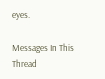eyes.

Messages In This Thread